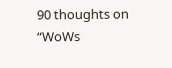90 thoughts on “WoWs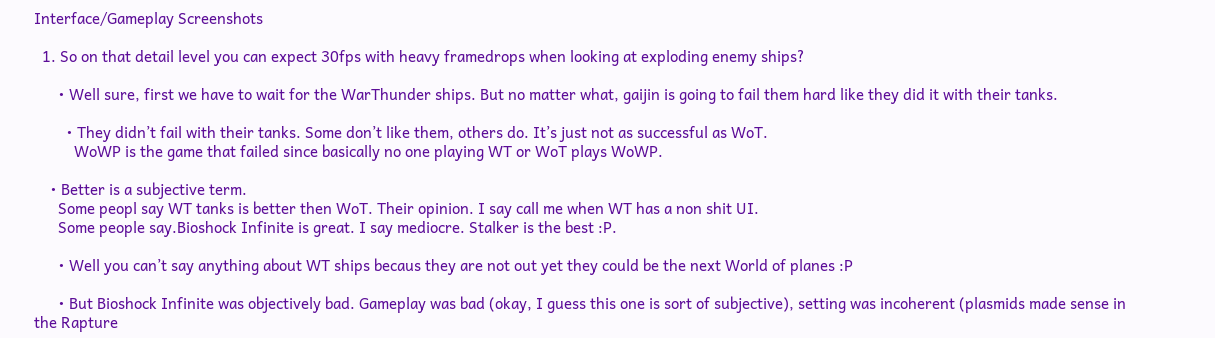Interface/Gameplay Screenshots

  1. So on that detail level you can expect 30fps with heavy framedrops when looking at exploding enemy ships?

      • Well sure, first we have to wait for the WarThunder ships. But no matter what, gaijin is going to fail them hard like they did it with their tanks.

        • They didn’t fail with their tanks. Some don’t like them, others do. It’s just not as successful as WoT.
          WoWP is the game that failed since basically no one playing WT or WoT plays WoWP.

    • Better is a subjective term.
      Some peopl say WT tanks is better then WoT. Their opinion. I say call me when WT has a non shit UI.
      Some people say.Bioshock Infinite is great. I say mediocre. Stalker is the best :P.

      • Well you can’t say anything about WT ships becaus they are not out yet they could be the next World of planes :P

      • But Bioshock Infinite was objectively bad. Gameplay was bad (okay, I guess this one is sort of subjective), setting was incoherent (plasmids made sense in the Rapture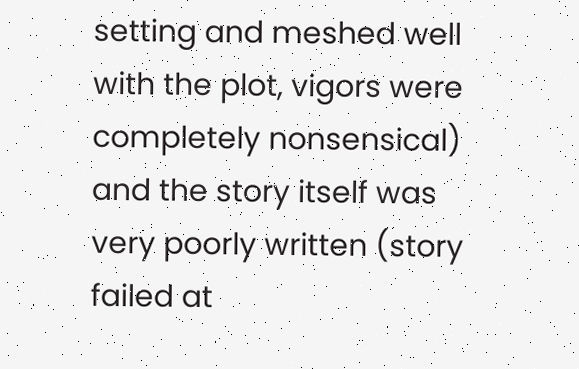setting and meshed well with the plot, vigors were completely nonsensical) and the story itself was very poorly written (story failed at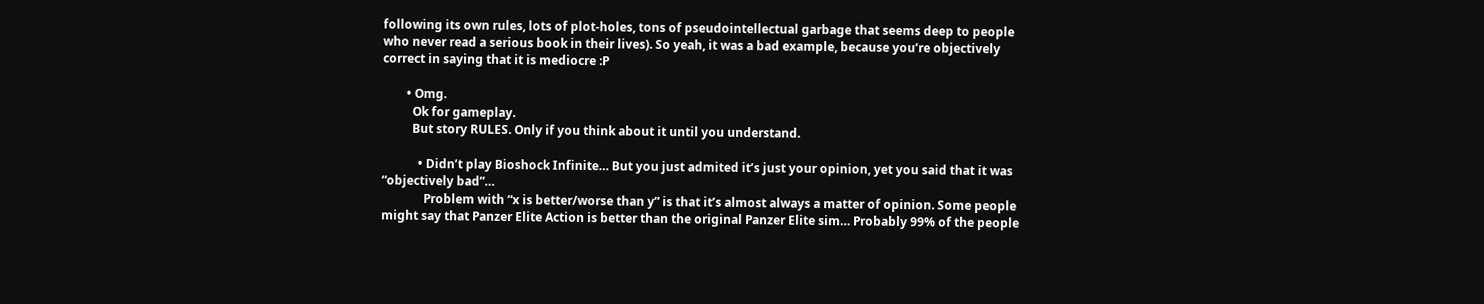following its own rules, lots of plot-holes, tons of pseudointellectual garbage that seems deep to people who never read a serious book in their lives). So yeah, it was a bad example, because you’re objectively correct in saying that it is mediocre :P

        • Omg.
          Ok for gameplay.
          But story RULES. Only if you think about it until you understand.

            • Didn’t play Bioshock Infinite… But you just admited it’s just your opinion, yet you said that it was “objectively bad”…
              Problem with “x is better/worse than y” is that it’s almost always a matter of opinion. Some people might say that Panzer Elite Action is better than the original Panzer Elite sim… Probably 99% of the people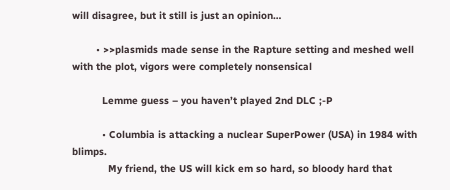will disagree, but it still is just an opinion…

        • >>plasmids made sense in the Rapture setting and meshed well with the plot, vigors were completely nonsensical

          Lemme guess – you haven’t played 2nd DLC ;-P

          • Columbia is attacking a nuclear SuperPower (USA) in 1984 with blimps.
            My friend, the US will kick em so hard, so bloody hard that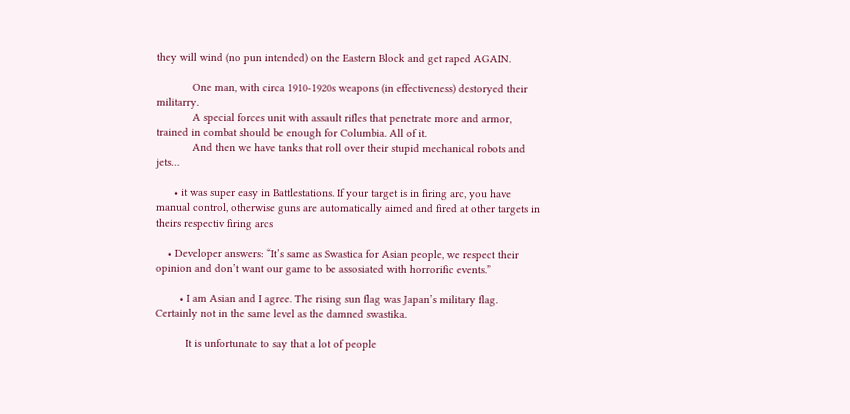they will wind (no pun intended) on the Eastern Block and get raped AGAIN.

            One man, with circa 1910-1920s weapons (in effectiveness) destoryed their militarry.
            A special forces unit with assault rifles that penetrate more and armor, trained in combat should be enough for Columbia. All of it.
            And then we have tanks that roll over their stupid mechanical robots and jets…

      • it was super easy in Battlestations. If your target is in firing arc, you have manual control, otherwise guns are automatically aimed and fired at other targets in theirs respectiv firing arcs

    • Developer answers: “It’s same as Swastica for Asian people, we respect their opinion and don’t want our game to be assosiated with horrorific events.”

        • I am Asian and I agree. The rising sun flag was Japan’s military flag. Certainly not in the same level as the damned swastika.

          It is unfortunate to say that a lot of people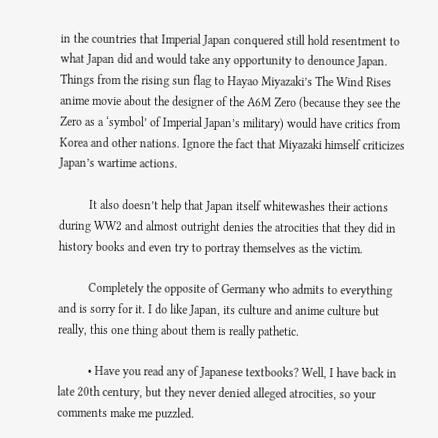in the countries that Imperial Japan conquered still hold resentment to what Japan did and would take any opportunity to denounce Japan. Things from the rising sun flag to Hayao Miyazaki’s The Wind Rises anime movie about the designer of the A6M Zero (because they see the Zero as a ‘symbol’ of Imperial Japan’s military) would have critics from Korea and other nations. Ignore the fact that Miyazaki himself criticizes Japan’s wartime actions.

          It also doesn’t help that Japan itself whitewashes their actions during WW2 and almost outright denies the atrocities that they did in history books and even try to portray themselves as the victim.

          Completely the opposite of Germany who admits to everything and is sorry for it. I do like Japan, its culture and anime culture but really, this one thing about them is really pathetic.

          • Have you read any of Japanese textbooks? Well, I have back in late 20th century, but they never denied alleged atrocities, so your comments make me puzzled.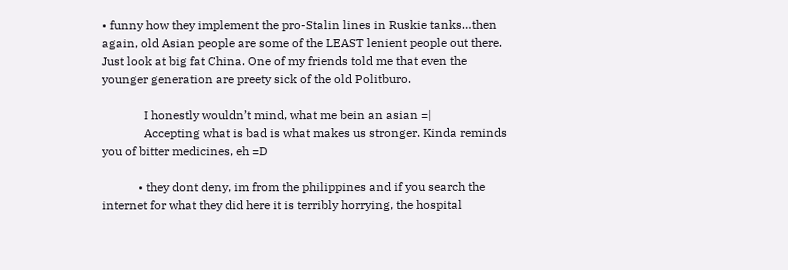• funny how they implement the pro-Stalin lines in Ruskie tanks…then again, old Asian people are some of the LEAST lenient people out there. Just look at big fat China. One of my friends told me that even the younger generation are preety sick of the old Politburo.

              I honestly wouldn’t mind, what me bein an asian =|
              Accepting what is bad is what makes us stronger. Kinda reminds you of bitter medicines, eh =D

            • they dont deny, im from the philippines and if you search the internet for what they did here it is terribly horrying, the hospital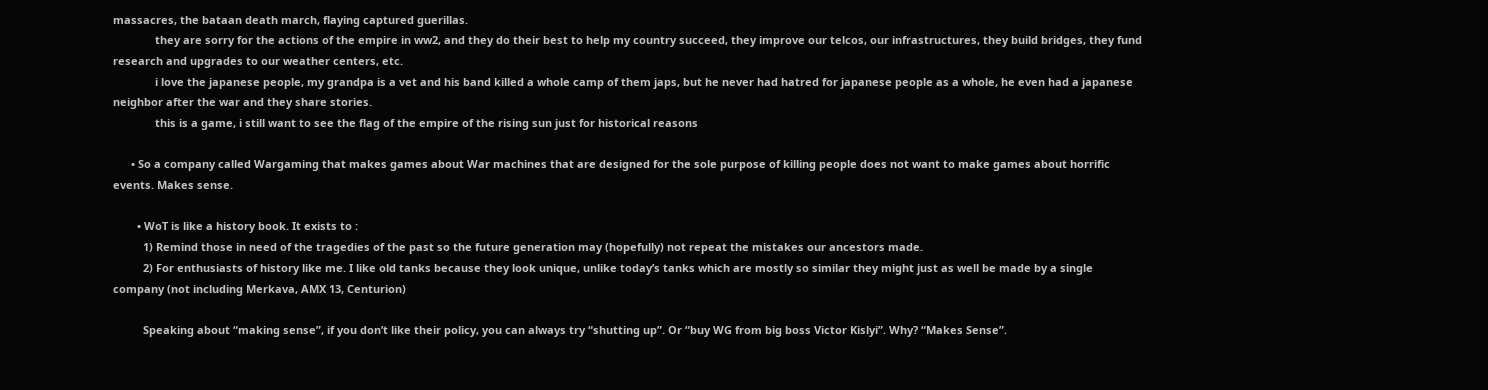massacres, the bataan death march, flaying captured guerillas.
              they are sorry for the actions of the empire in ww2, and they do their best to help my country succeed, they improve our telcos, our infrastructures, they build bridges, they fund research and upgrades to our weather centers, etc.
              i love the japanese people, my grandpa is a vet and his band killed a whole camp of them japs, but he never had hatred for japanese people as a whole, he even had a japanese neighbor after the war and they share stories.
              this is a game, i still want to see the flag of the empire of the rising sun just for historical reasons

      • So a company called Wargaming that makes games about War machines that are designed for the sole purpose of killing people does not want to make games about horrific events. Makes sense.

        • WoT is like a history book. It exists to :
          1) Remind those in need of the tragedies of the past so the future generation may (hopefully) not repeat the mistakes our ancestors made.
          2) For enthusiasts of history like me. I like old tanks because they look unique, unlike today’s tanks which are mostly so similar they might just as well be made by a single company (not including Merkava, AMX 13, Centurion)

          Speaking about “making sense”, if you don’t like their policy, you can always try “shutting up”. Or “buy WG from big boss Victor Kislyi”. Why? “Makes Sense”.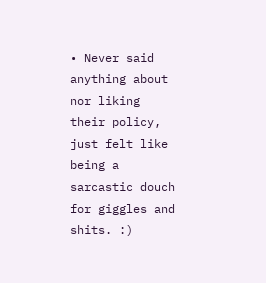• Never said anything about nor liking their policy, just felt like being a sarcastic douch for giggles and shits. :)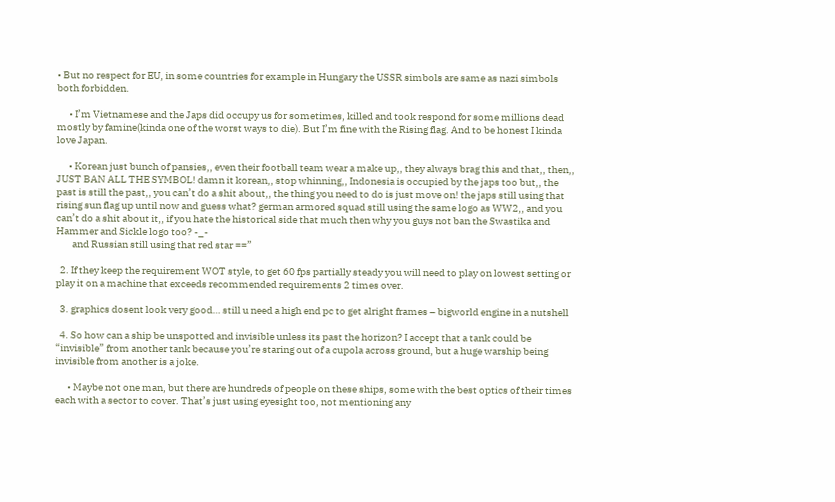• But no respect for EU, in some countries for example in Hungary the USSR simbols are same as nazi simbols both forbidden.

      • I’m Vietnamese and the Japs did occupy us for sometimes, killed and took respond for some millions dead mostly by famine(kinda one of the worst ways to die). But I’m fine with the Rising flag. And to be honest I kinda love Japan.

      • Korean just bunch of pansies,, even their football team wear a make up,, they always brag this and that,, then,, JUST BAN ALL THE SYMBOL! damn it korean,, stop whinning,, Indonesia is occupied by the japs too but,, the past is still the past,, you can’t do a shit about,, the thing you need to do is just move on! the japs still using that rising sun flag up until now and guess what? german armored squad still using the same logo as WW2,, and you can’t do a shit about it,, if you hate the historical side that much then why you guys not ban the Swastika and Hammer and Sickle logo too? -_-
        and Russian still using that red star ==”

  2. If they keep the requirement WOT style, to get 60 fps partially steady you will need to play on lowest setting or play it on a machine that exceeds recommended requirements 2 times over.

  3. graphics dosent look very good… still u need a high end pc to get alright frames – bigworld engine in a nutshell

  4. So how can a ship be unspotted and invisible unless its past the horizon? I accept that a tank could be “invisible” from another tank because you’re staring out of a cupola across ground, but a huge warship being invisible from another is a joke.

      • Maybe not one man, but there are hundreds of people on these ships, some with the best optics of their times each with a sector to cover. That’s just using eyesight too, not mentioning any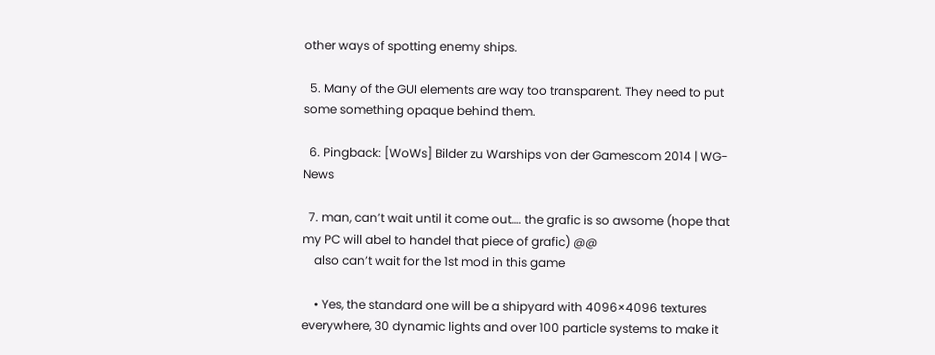other ways of spotting enemy ships.

  5. Many of the GUI elements are way too transparent. They need to put some something opaque behind them.

  6. Pingback: [WoWs] Bilder zu Warships von der Gamescom 2014 | WG-News

  7. man, can’t wait until it come out…. the grafic is so awsome (hope that my PC will abel to handel that piece of grafic) @@
    also can’t wait for the 1st mod in this game

    • Yes, the standard one will be a shipyard with 4096×4096 textures everywhere, 30 dynamic lights and over 100 particle systems to make it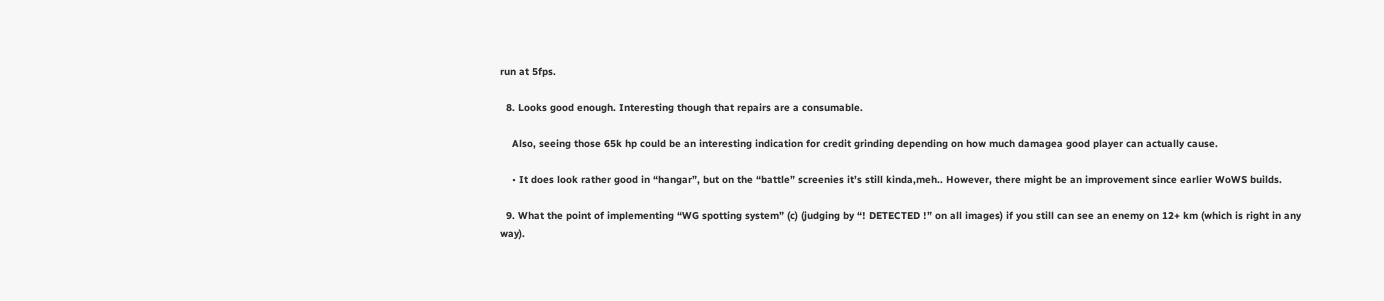run at 5fps.

  8. Looks good enough. Interesting though that repairs are a consumable.

    Also, seeing those 65k hp could be an interesting indication for credit grinding depending on how much damagea good player can actually cause.

    • It does look rather good in “hangar”, but on the “battle” screenies it’s still kinda,meh.. However, there might be an improvement since earlier WoWS builds.

  9. What the point of implementing “WG spotting system” (c) (judging by “! DETECTED !” on all images) if you still can see an enemy on 12+ km (which is right in any way).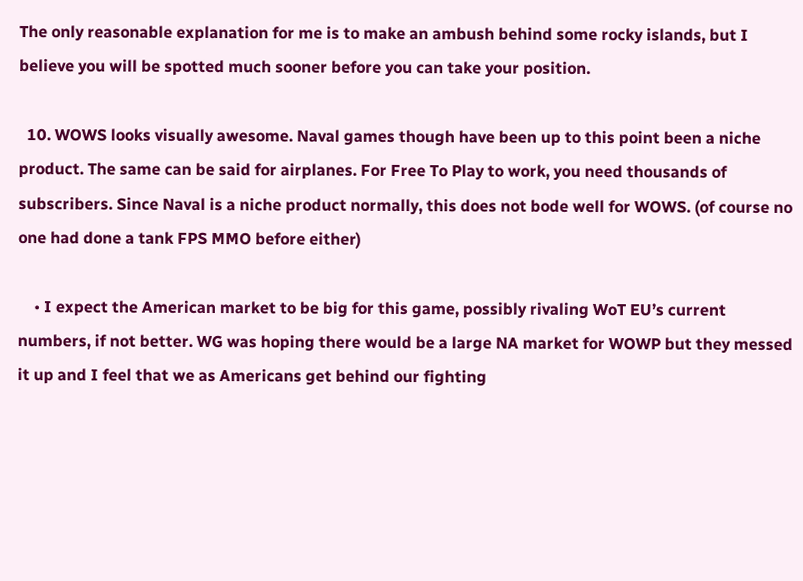The only reasonable explanation for me is to make an ambush behind some rocky islands, but I believe you will be spotted much sooner before you can take your position.

  10. WOWS looks visually awesome. Naval games though have been up to this point been a niche product. The same can be said for airplanes. For Free To Play to work, you need thousands of subscribers. Since Naval is a niche product normally, this does not bode well for WOWS. (of course no one had done a tank FPS MMO before either)

    • I expect the American market to be big for this game, possibly rivaling WoT EU’s current numbers, if not better. WG was hoping there would be a large NA market for WOWP but they messed it up and I feel that we as Americans get behind our fighting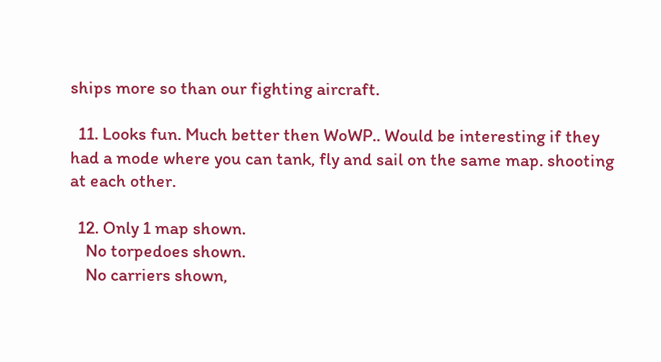ships more so than our fighting aircraft.

  11. Looks fun. Much better then WoWP.. Would be interesting if they had a mode where you can tank, fly and sail on the same map. shooting at each other.

  12. Only 1 map shown.
    No torpedoes shown.
    No carriers shown,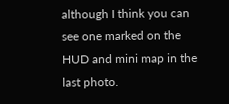although I think you can see one marked on the HUD and mini map in the last photo.